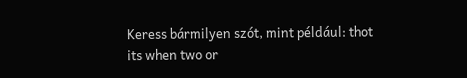Keress bármilyen szót, mint például: thot
its when two or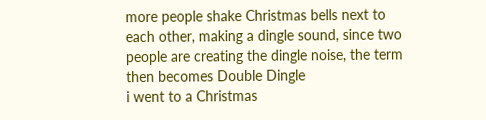more people shake Christmas bells next to each other, making a dingle sound, since two people are creating the dingle noise, the term then becomes Double Dingle
i went to a Christmas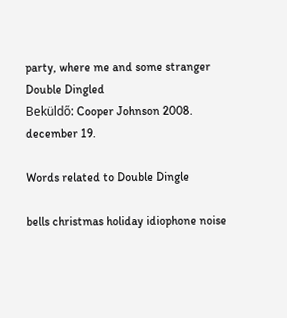party, where me and some stranger Double Dingled
Beküldő: Cooper Johnson 2008. december 19.

Words related to Double Dingle

bells christmas holiday idiophone noise